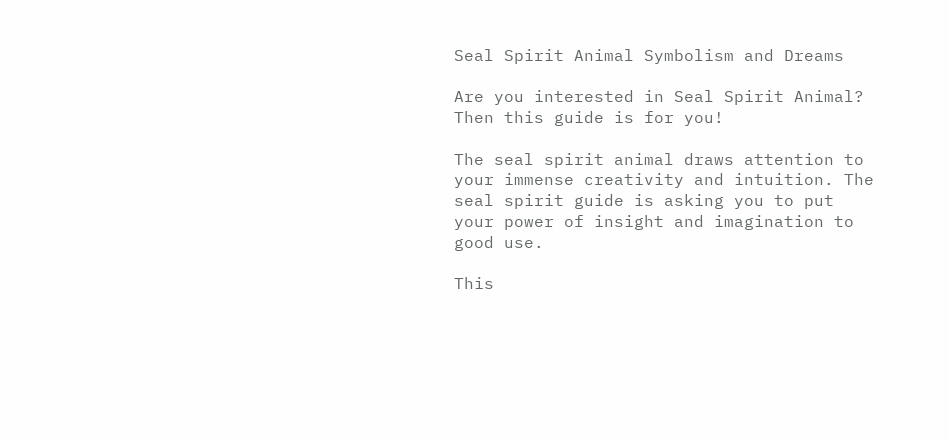Seal Spirit Animal Symbolism and Dreams

Are you interested in Seal Spirit Animal? Then this guide is for you!

The seal spirit animal draws attention to your immense creativity and intuition. The seal spirit guide is asking you to put your power of insight and imagination to good use.

This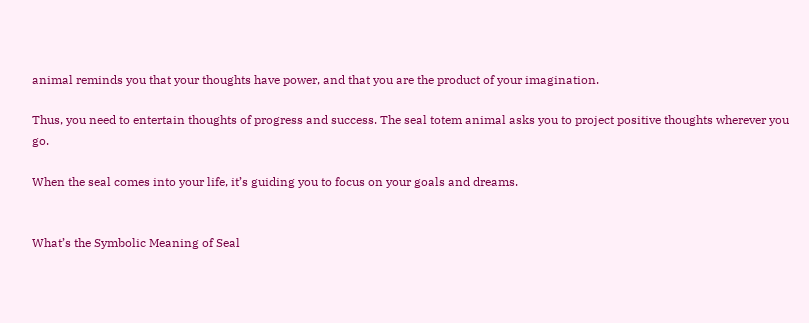animal reminds you that your thoughts have power, and that you are the product of your imagination.

Thus, you need to entertain thoughts of progress and success. The seal totem animal asks you to project positive thoughts wherever you go.

When the seal comes into your life, it’s guiding you to focus on your goals and dreams.


What’s the Symbolic Meaning of Seal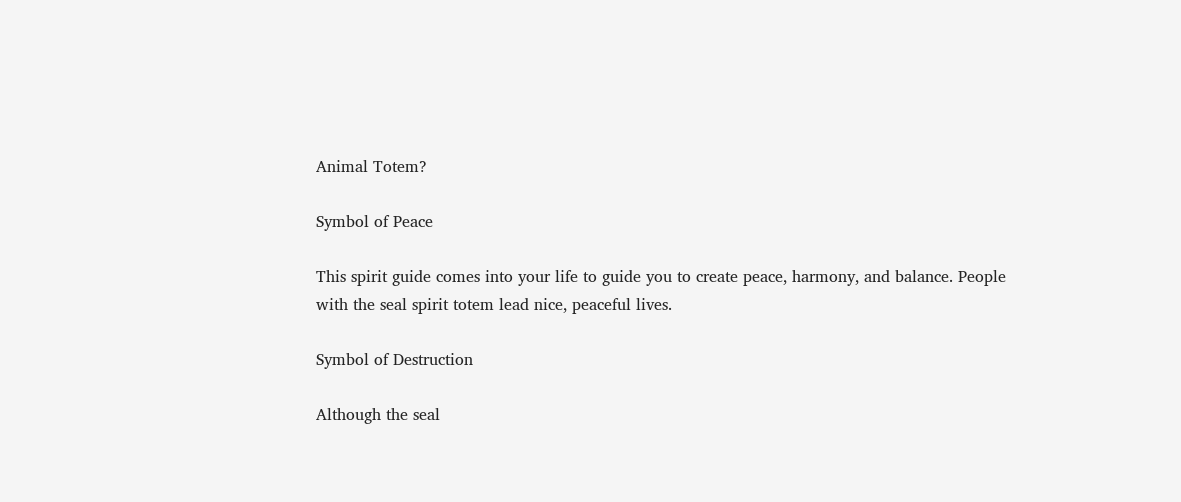Animal Totem?

Symbol of Peace

This spirit guide comes into your life to guide you to create peace, harmony, and balance. People with the seal spirit totem lead nice, peaceful lives.

Symbol of Destruction

Although the seal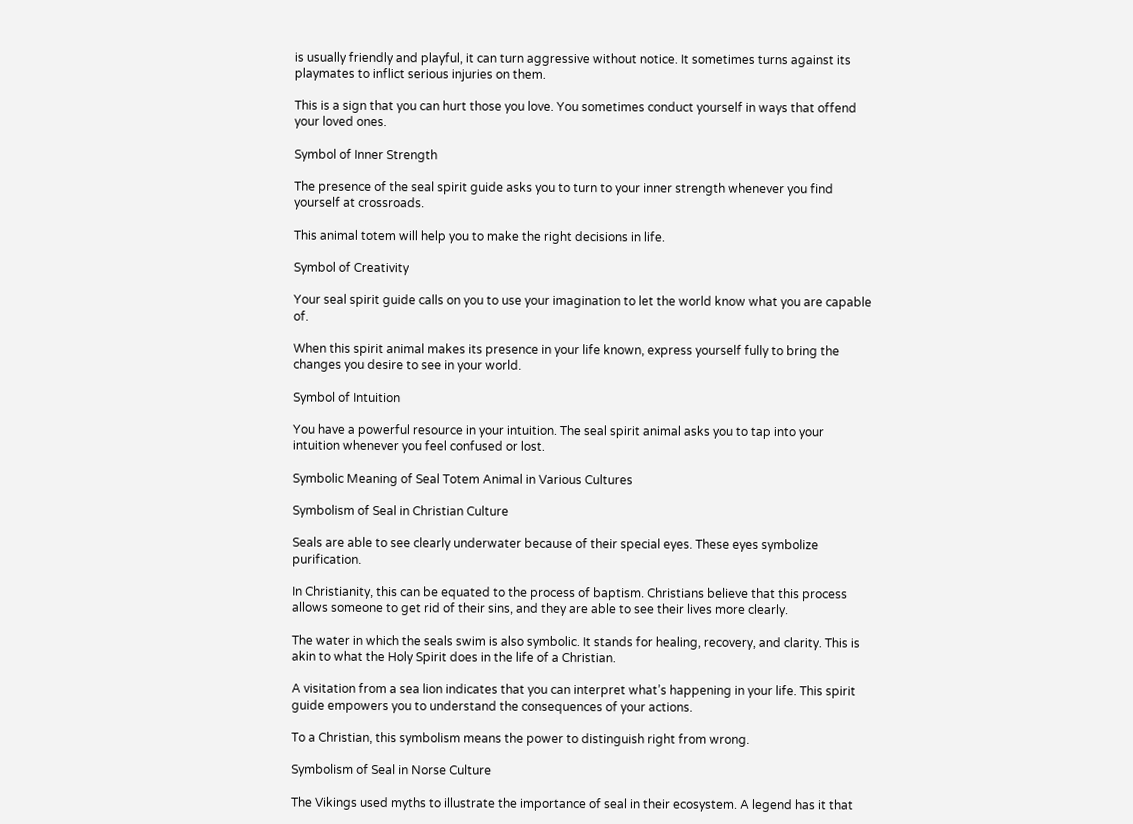is usually friendly and playful, it can turn aggressive without notice. It sometimes turns against its playmates to inflict serious injuries on them.

This is a sign that you can hurt those you love. You sometimes conduct yourself in ways that offend your loved ones.

Symbol of Inner Strength

The presence of the seal spirit guide asks you to turn to your inner strength whenever you find yourself at crossroads.

This animal totem will help you to make the right decisions in life.

Symbol of Creativity

Your seal spirit guide calls on you to use your imagination to let the world know what you are capable of.

When this spirit animal makes its presence in your life known, express yourself fully to bring the changes you desire to see in your world.

Symbol of Intuition

You have a powerful resource in your intuition. The seal spirit animal asks you to tap into your intuition whenever you feel confused or lost.

Symbolic Meaning of Seal Totem Animal in Various Cultures

Symbolism of Seal in Christian Culture

Seals are able to see clearly underwater because of their special eyes. These eyes symbolize purification.

In Christianity, this can be equated to the process of baptism. Christians believe that this process allows someone to get rid of their sins, and they are able to see their lives more clearly.

The water in which the seals swim is also symbolic. It stands for healing, recovery, and clarity. This is akin to what the Holy Spirit does in the life of a Christian.

A visitation from a sea lion indicates that you can interpret what’s happening in your life. This spirit guide empowers you to understand the consequences of your actions.

To a Christian, this symbolism means the power to distinguish right from wrong.

Symbolism of Seal in Norse Culture

The Vikings used myths to illustrate the importance of seal in their ecosystem. A legend has it that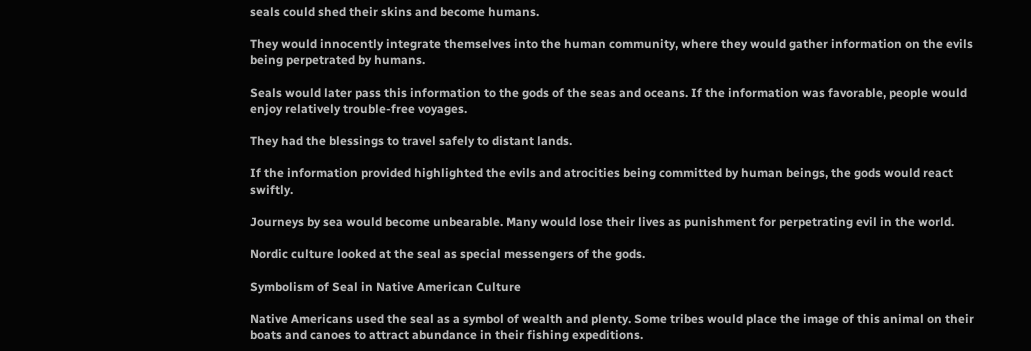seals could shed their skins and become humans.

They would innocently integrate themselves into the human community, where they would gather information on the evils being perpetrated by humans.

Seals would later pass this information to the gods of the seas and oceans. If the information was favorable, people would enjoy relatively trouble-free voyages.

They had the blessings to travel safely to distant lands.

If the information provided highlighted the evils and atrocities being committed by human beings, the gods would react swiftly.

Journeys by sea would become unbearable. Many would lose their lives as punishment for perpetrating evil in the world.

Nordic culture looked at the seal as special messengers of the gods.

Symbolism of Seal in Native American Culture

Native Americans used the seal as a symbol of wealth and plenty. Some tribes would place the image of this animal on their boats and canoes to attract abundance in their fishing expeditions.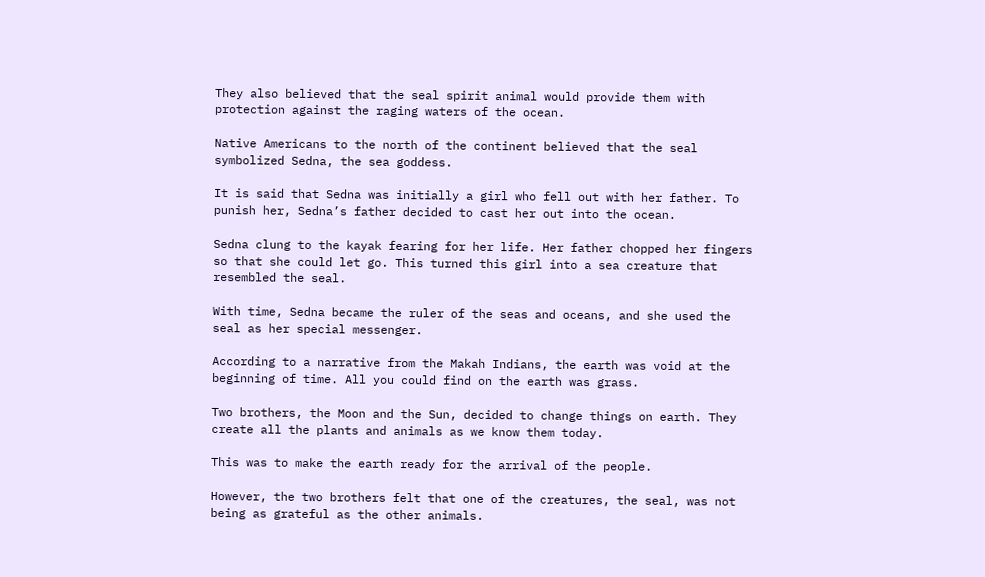They also believed that the seal spirit animal would provide them with protection against the raging waters of the ocean.

Native Americans to the north of the continent believed that the seal symbolized Sedna, the sea goddess.

It is said that Sedna was initially a girl who fell out with her father. To punish her, Sedna’s father decided to cast her out into the ocean.

Sedna clung to the kayak fearing for her life. Her father chopped her fingers so that she could let go. This turned this girl into a sea creature that resembled the seal.

With time, Sedna became the ruler of the seas and oceans, and she used the seal as her special messenger.

According to a narrative from the Makah Indians, the earth was void at the beginning of time. All you could find on the earth was grass.

Two brothers, the Moon and the Sun, decided to change things on earth. They create all the plants and animals as we know them today.

This was to make the earth ready for the arrival of the people.

However, the two brothers felt that one of the creatures, the seal, was not being as grateful as the other animals.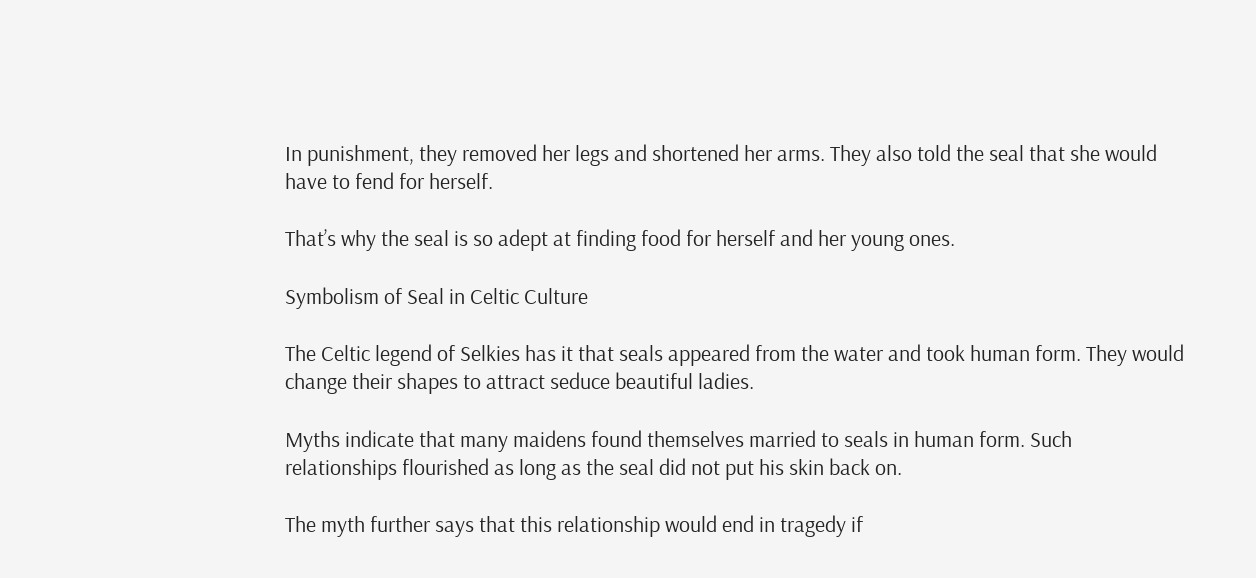In punishment, they removed her legs and shortened her arms. They also told the seal that she would have to fend for herself.

That’s why the seal is so adept at finding food for herself and her young ones.

Symbolism of Seal in Celtic Culture

The Celtic legend of Selkies has it that seals appeared from the water and took human form. They would change their shapes to attract seduce beautiful ladies.

Myths indicate that many maidens found themselves married to seals in human form. Such relationships flourished as long as the seal did not put his skin back on.

The myth further says that this relationship would end in tragedy if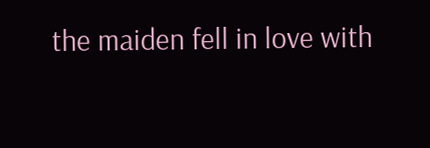the maiden fell in love with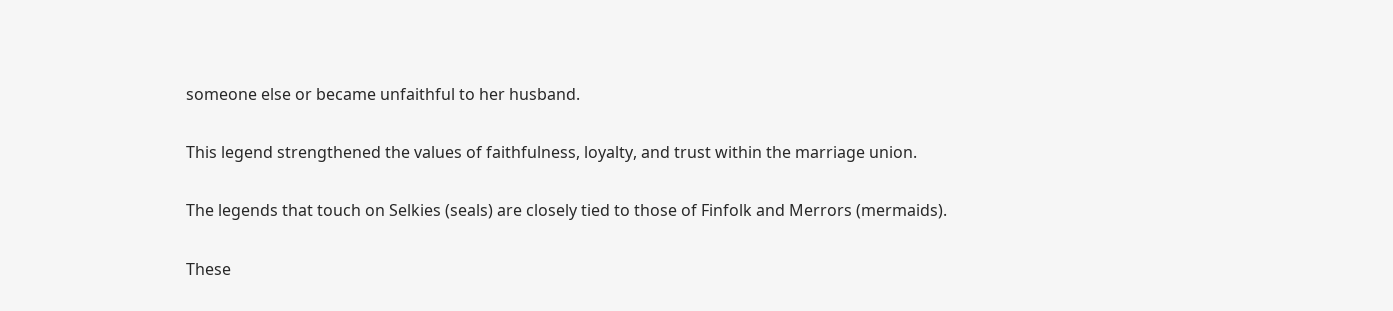someone else or became unfaithful to her husband.

This legend strengthened the values of faithfulness, loyalty, and trust within the marriage union.

The legends that touch on Selkies (seals) are closely tied to those of Finfolk and Merrors (mermaids).

These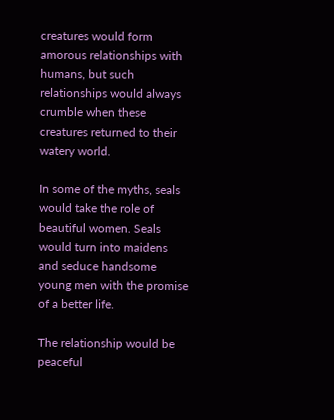creatures would form amorous relationships with humans, but such relationships would always crumble when these creatures returned to their watery world.

In some of the myths, seals would take the role of beautiful women. Seals would turn into maidens and seduce handsome young men with the promise of a better life.

The relationship would be peaceful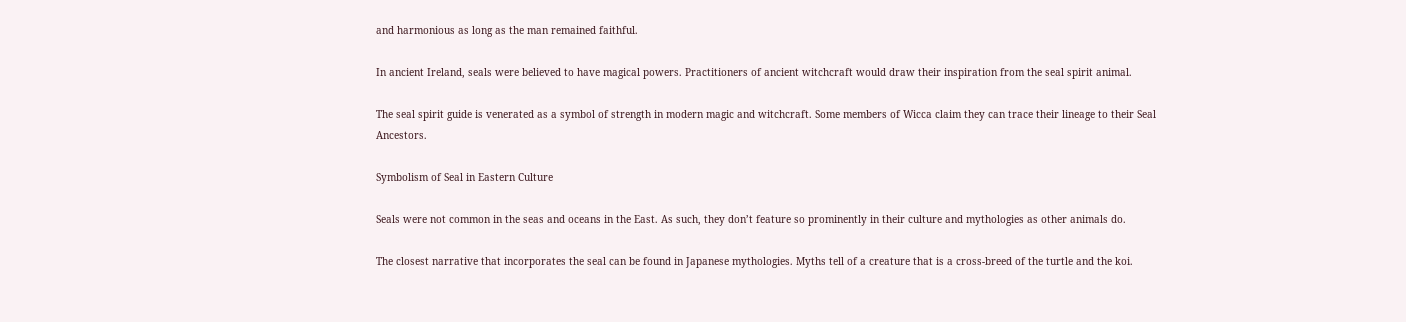and harmonious as long as the man remained faithful.

In ancient Ireland, seals were believed to have magical powers. Practitioners of ancient witchcraft would draw their inspiration from the seal spirit animal.

The seal spirit guide is venerated as a symbol of strength in modern magic and witchcraft. Some members of Wicca claim they can trace their lineage to their Seal Ancestors.

Symbolism of Seal in Eastern Culture

Seals were not common in the seas and oceans in the East. As such, they don’t feature so prominently in their culture and mythologies as other animals do.

The closest narrative that incorporates the seal can be found in Japanese mythologies. Myths tell of a creature that is a cross-breed of the turtle and the koi.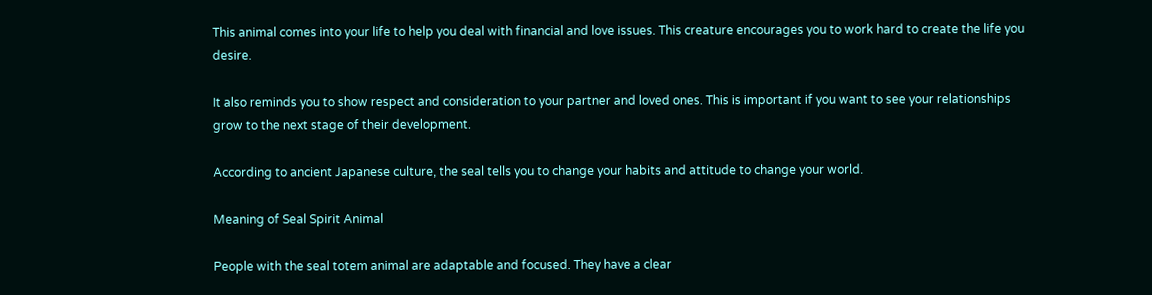This animal comes into your life to help you deal with financial and love issues. This creature encourages you to work hard to create the life you desire.

It also reminds you to show respect and consideration to your partner and loved ones. This is important if you want to see your relationships grow to the next stage of their development.

According to ancient Japanese culture, the seal tells you to change your habits and attitude to change your world.

Meaning of Seal Spirit Animal

People with the seal totem animal are adaptable and focused. They have a clear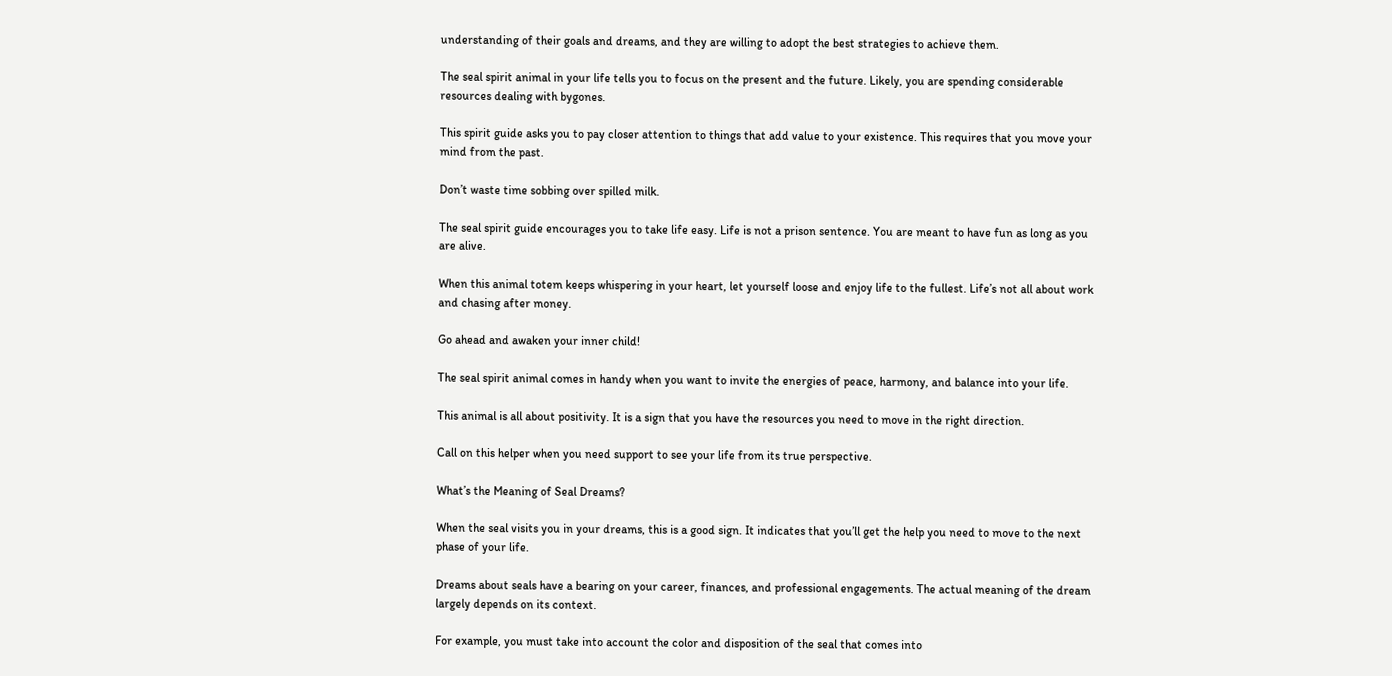understanding of their goals and dreams, and they are willing to adopt the best strategies to achieve them.

The seal spirit animal in your life tells you to focus on the present and the future. Likely, you are spending considerable resources dealing with bygones.

This spirit guide asks you to pay closer attention to things that add value to your existence. This requires that you move your mind from the past.

Don’t waste time sobbing over spilled milk.

The seal spirit guide encourages you to take life easy. Life is not a prison sentence. You are meant to have fun as long as you are alive.

When this animal totem keeps whispering in your heart, let yourself loose and enjoy life to the fullest. Life’s not all about work and chasing after money.

Go ahead and awaken your inner child!

The seal spirit animal comes in handy when you want to invite the energies of peace, harmony, and balance into your life.

This animal is all about positivity. It is a sign that you have the resources you need to move in the right direction.

Call on this helper when you need support to see your life from its true perspective.

What’s the Meaning of Seal Dreams?

When the seal visits you in your dreams, this is a good sign. It indicates that you’ll get the help you need to move to the next phase of your life.

Dreams about seals have a bearing on your career, finances, and professional engagements. The actual meaning of the dream largely depends on its context.

For example, you must take into account the color and disposition of the seal that comes into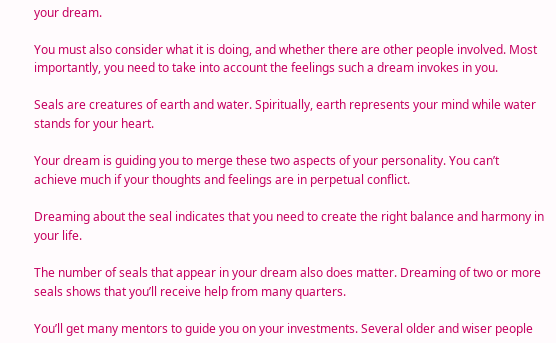your dream.

You must also consider what it is doing, and whether there are other people involved. Most importantly, you need to take into account the feelings such a dream invokes in you.

Seals are creatures of earth and water. Spiritually, earth represents your mind while water stands for your heart.

Your dream is guiding you to merge these two aspects of your personality. You can’t achieve much if your thoughts and feelings are in perpetual conflict.

Dreaming about the seal indicates that you need to create the right balance and harmony in your life.

The number of seals that appear in your dream also does matter. Dreaming of two or more seals shows that you’ll receive help from many quarters.

You’ll get many mentors to guide you on your investments. Several older and wiser people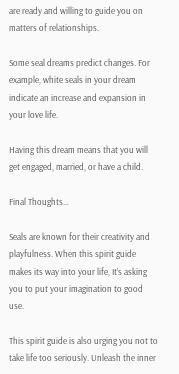are ready and willing to guide you on matters of relationships.

Some seal dreams predict changes. For example, white seals in your dream indicate an increase and expansion in your love life.

Having this dream means that you will get engaged, married, or have a child.

Final Thoughts…

Seals are known for their creativity and playfulness. When this spirit guide makes its way into your life, It’s asking you to put your imagination to good use.

This spirit guide is also urging you not to take life too seriously. Unleash the inner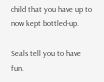child that you have up to now kept bottled-up.

Seals tell you to have fun.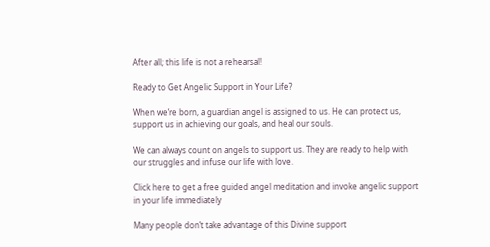After all; this life is not a rehearsal!

Ready to Get Angelic Support in Your Life?

When we’re born, a guardian angel is assigned to us. He can protect us, support us in achieving our goals, and heal our souls.

We can always count on angels to support us. They are ready to help with our struggles and infuse our life with love.

Click here to get a free guided angel meditation and invoke angelic support in your life immediately

Many people don’t take advantage of this Divine support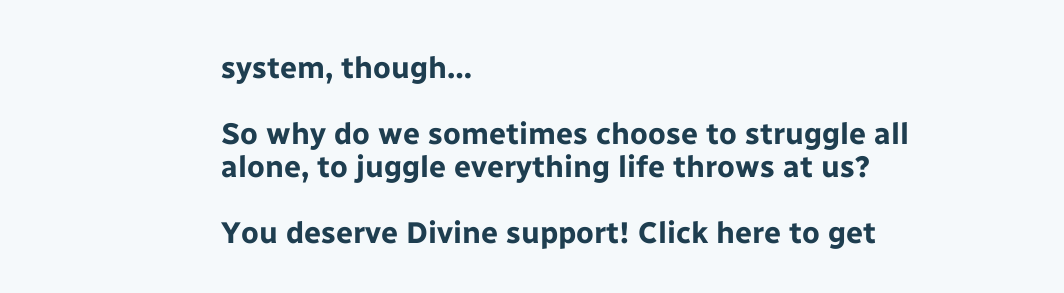system, though…

So why do we sometimes choose to struggle all alone, to juggle everything life throws at us?

You deserve Divine support! Click here to get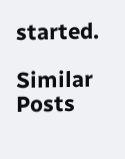started.

Similar Posts